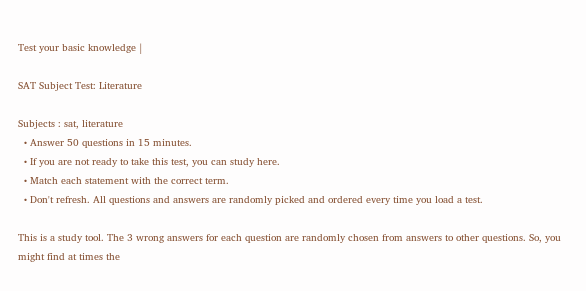Test your basic knowledge |

SAT Subject Test: Literature

Subjects : sat, literature
  • Answer 50 questions in 15 minutes.
  • If you are not ready to take this test, you can study here.
  • Match each statement with the correct term.
  • Don't refresh. All questions and answers are randomly picked and ordered every time you load a test.

This is a study tool. The 3 wrong answers for each question are randomly chosen from answers to other questions. So, you might find at times the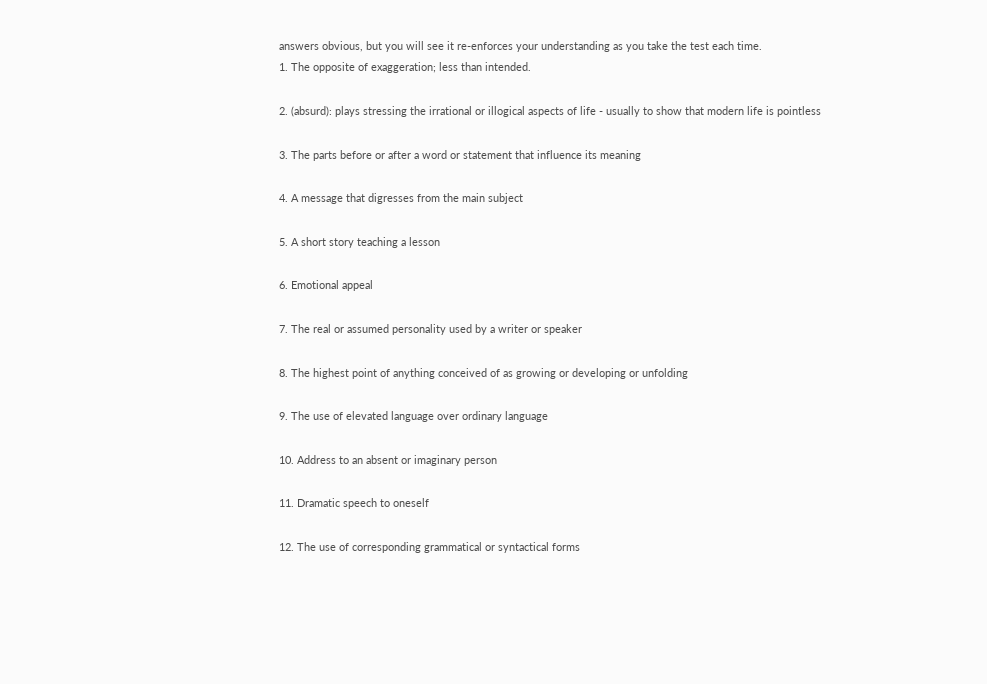answers obvious, but you will see it re-enforces your understanding as you take the test each time.
1. The opposite of exaggeration; less than intended.

2. (absurd): plays stressing the irrational or illogical aspects of life - usually to show that modern life is pointless

3. The parts before or after a word or statement that influence its meaning

4. A message that digresses from the main subject

5. A short story teaching a lesson

6. Emotional appeal

7. The real or assumed personality used by a writer or speaker

8. The highest point of anything conceived of as growing or developing or unfolding

9. The use of elevated language over ordinary language

10. Address to an absent or imaginary person

11. Dramatic speech to oneself

12. The use of corresponding grammatical or syntactical forms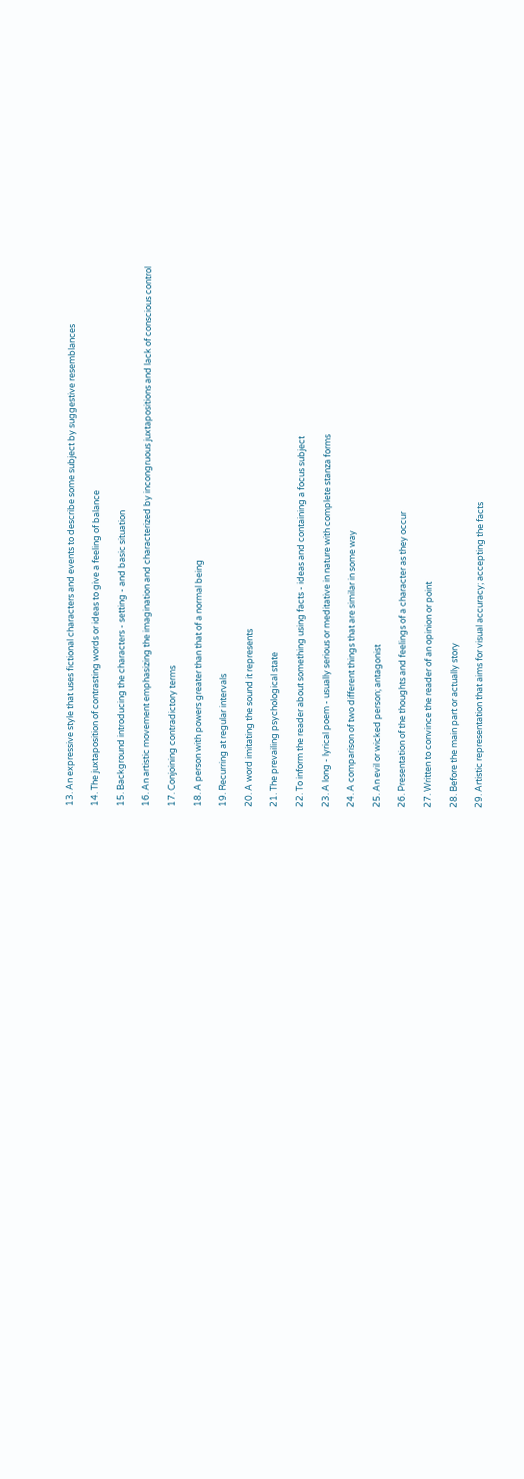13. An expressive style that uses fictional characters and events to describe some subject by suggestive resemblances

14. The juxtaposition of contrasting words or ideas to give a feeling of balance

15. Background introducing the characters - setting - and basic situation

16. An artistic movement emphasizing the imagination and characterized by incongruous juxtapositions and lack of conscious control

17. Conjoining contradictory terms

18. A person with powers greater than that of a normal being

19. Recurring at regular intervals

20. A word imitating the sound it represents

21. The prevailing psychological state

22. To inform the reader about something using facts - ideas and containing a focus subject

23. A long - lyrical poem - usually serious or meditative in nature with complete stanza forms

24. A comparison of two different things that are similar in some way

25. An evil or wicked person; antagonist

26. Presentation of the thoughts and feelings of a character as they occur

27. Written to convince the reader of an opinion or point

28. Before the main part or actually story

29. Artistic representation that aims for visual accuracy; accepting the facts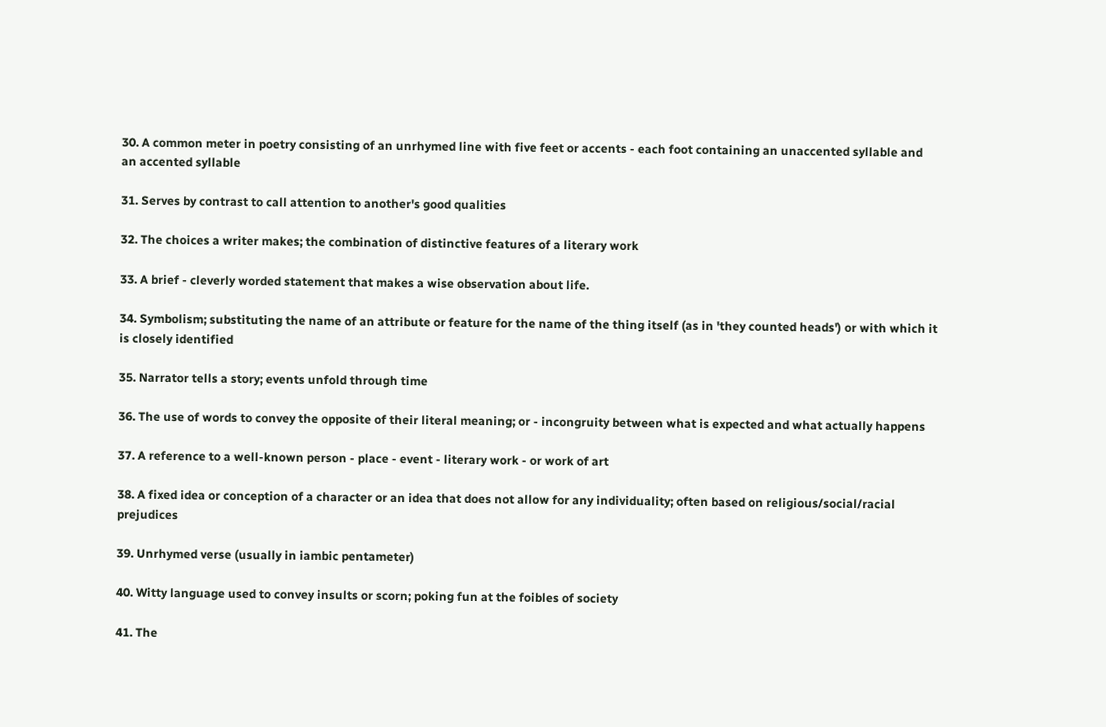30. A common meter in poetry consisting of an unrhymed line with five feet or accents - each foot containing an unaccented syllable and an accented syllable

31. Serves by contrast to call attention to another's good qualities

32. The choices a writer makes; the combination of distinctive features of a literary work

33. A brief - cleverly worded statement that makes a wise observation about life.

34. Symbolism; substituting the name of an attribute or feature for the name of the thing itself (as in 'they counted heads') or with which it is closely identified

35. Narrator tells a story; events unfold through time

36. The use of words to convey the opposite of their literal meaning; or - incongruity between what is expected and what actually happens

37. A reference to a well-known person - place - event - literary work - or work of art

38. A fixed idea or conception of a character or an idea that does not allow for any individuality; often based on religious/social/racial prejudices

39. Unrhymed verse (usually in iambic pentameter)

40. Witty language used to convey insults or scorn; poking fun at the foibles of society

41. The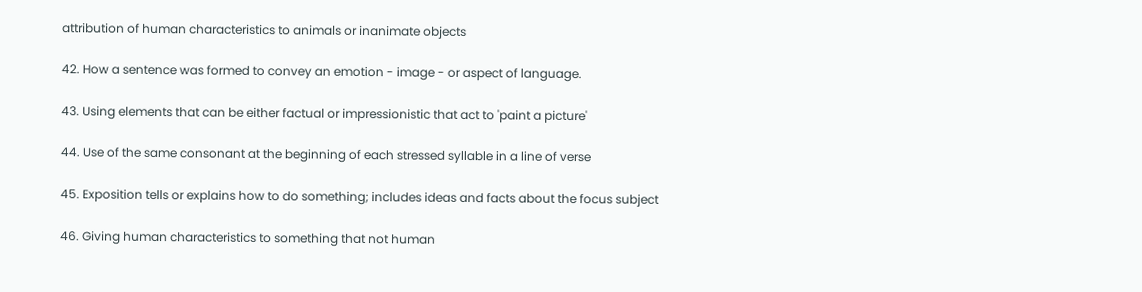attribution of human characteristics to animals or inanimate objects

42. How a sentence was formed to convey an emotion - image - or aspect of language.

43. Using elements that can be either factual or impressionistic that act to 'paint a picture'

44. Use of the same consonant at the beginning of each stressed syllable in a line of verse

45. Exposition tells or explains how to do something; includes ideas and facts about the focus subject

46. Giving human characteristics to something that not human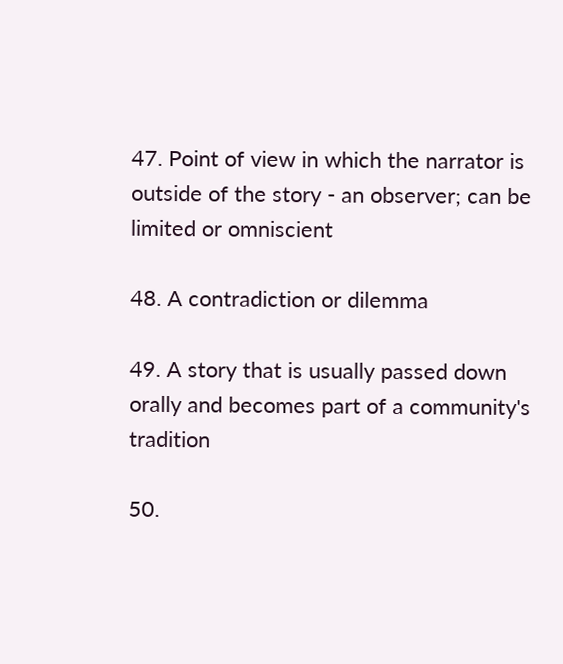47. Point of view in which the narrator is outside of the story - an observer; can be limited or omniscient

48. A contradiction or dilemma

49. A story that is usually passed down orally and becomes part of a community's tradition

50.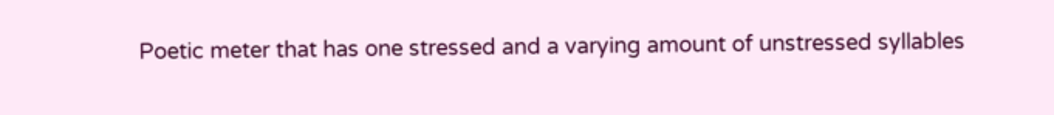Poetic meter that has one stressed and a varying amount of unstressed syllables